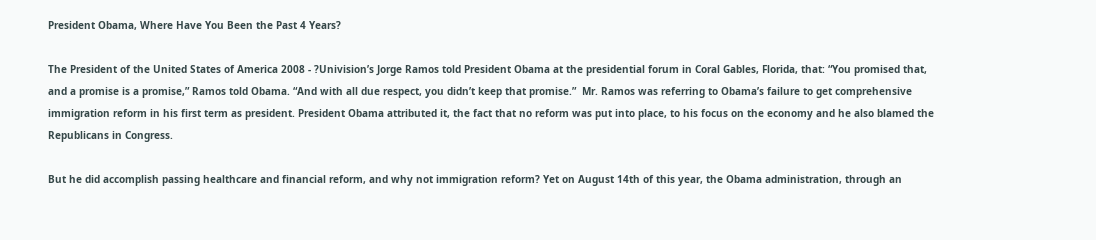President Obama, Where Have You Been the Past 4 Years?

The President of the United States of America 2008 - ?Univision’s Jorge Ramos told President Obama at the presidential forum in Coral Gables, Florida, that: “You promised that, and a promise is a promise,” Ramos told Obama. “And with all due respect, you didn’t keep that promise.”  Mr. Ramos was referring to Obama’s failure to get comprehensive immigration reform in his first term as president. President Obama attributed it, the fact that no reform was put into place, to his focus on the economy and he also blamed the Republicans in Congress.

But he did accomplish passing healthcare and financial reform, and why not immigration reform? Yet on August 14th of this year, the Obama administration, through an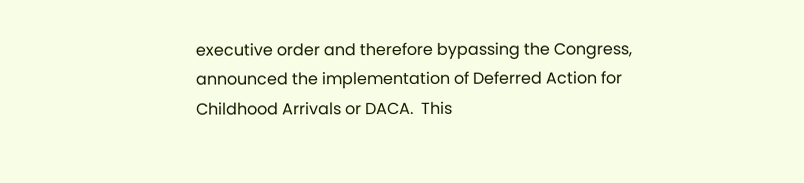executive order and therefore bypassing the Congress, announced the implementation of Deferred Action for Childhood Arrivals or DACA.  This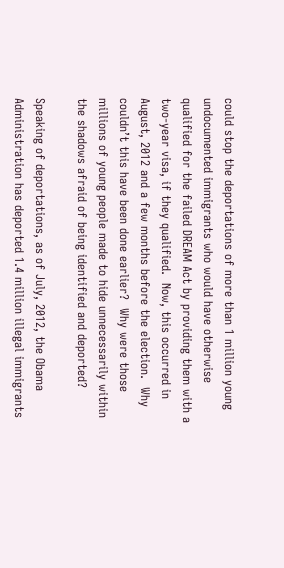could stop the deportations of more than 1 million young undocumented immigrants who would have otherwise qualified for the failed DREAM Act by providing them with a two-year visa, if they qualified.  Now, this occurred in August, 2012 and a few months before the election.  Why couldn’t this have been done earlier?  Why were those millions of young people made to hide unnecessarily within the shadows afraid of being identified and deported?

Speaking of deportations, as of July, 2012, the Obama Administration has deported 1.4 million illegal immigrants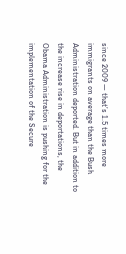since 2009 — that’s 1.5 times more immigrants on average than the Bush Administration deported. But in addition to the increase rise in deportations, the Obama Administration is pushing for the implementation of the Secure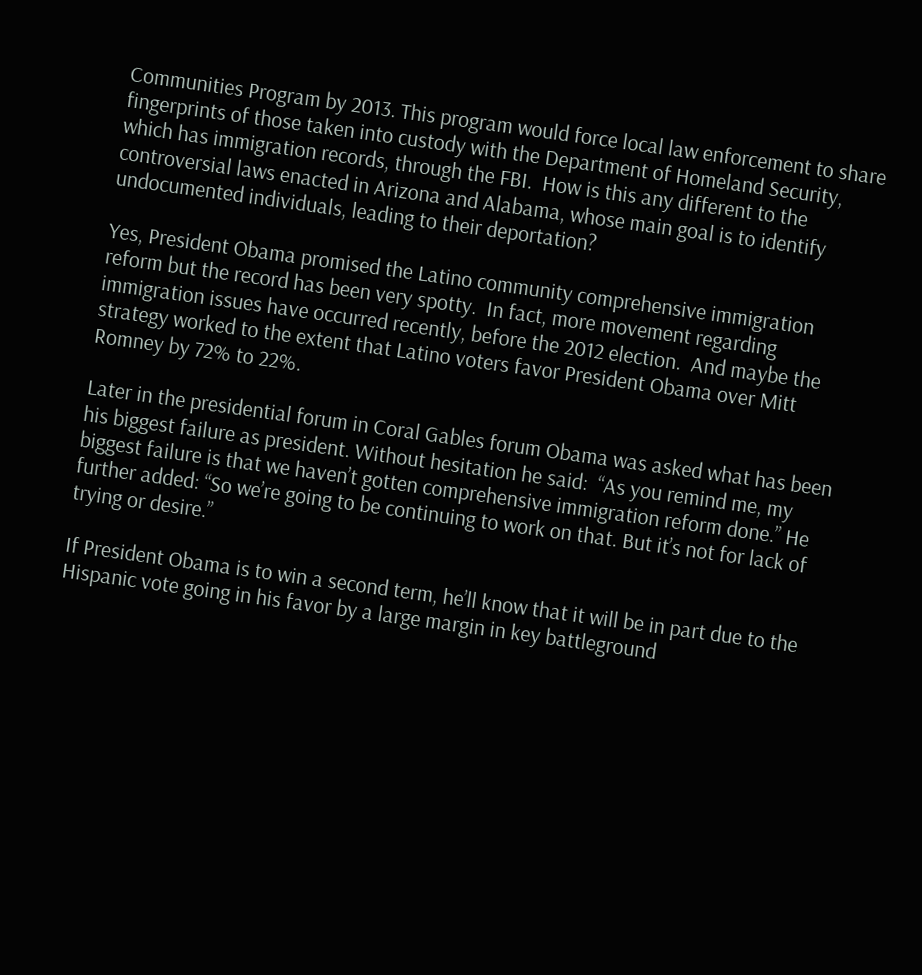Communities Program by 2013. This program would force local law enforcement to share fingerprints of those taken into custody with the Department of Homeland Security, which has immigration records, through the FBI.  How is this any different to the controversial laws enacted in Arizona and Alabama, whose main goal is to identify undocumented individuals, leading to their deportation?

Yes, President Obama promised the Latino community comprehensive immigration reform but the record has been very spotty.  In fact, more movement regarding immigration issues have occurred recently, before the 2012 election.  And maybe the strategy worked to the extent that Latino voters favor President Obama over Mitt Romney by 72% to 22%.

Later in the presidential forum in Coral Gables forum Obama was asked what has been his biggest failure as president. Without hesitation he said:  “As you remind me, my biggest failure is that we haven’t gotten comprehensive immigration reform done.” He further added: “So we’re going to be continuing to work on that. But it’s not for lack of trying or desire.”

If President Obama is to win a second term, he’ll know that it will be in part due to the Hispanic vote going in his favor by a large margin in key battleground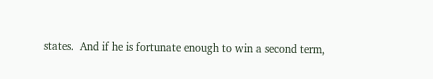states.  And if he is fortunate enough to win a second term,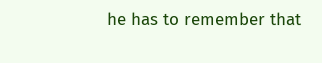he has to remember that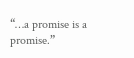“…a promise is a promise.”